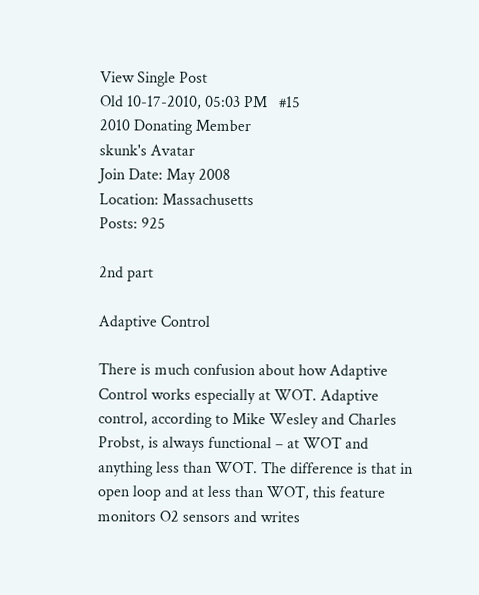View Single Post
Old 10-17-2010, 05:03 PM   #15
2010 Donating Member
skunk's Avatar
Join Date: May 2008
Location: Massachusetts
Posts: 925

2nd part

Adaptive Control

There is much confusion about how Adaptive Control works especially at WOT. Adaptive control, according to Mike Wesley and Charles Probst, is always functional – at WOT and anything less than WOT. The difference is that in open loop and at less than WOT, this feature monitors O2 sensors and writes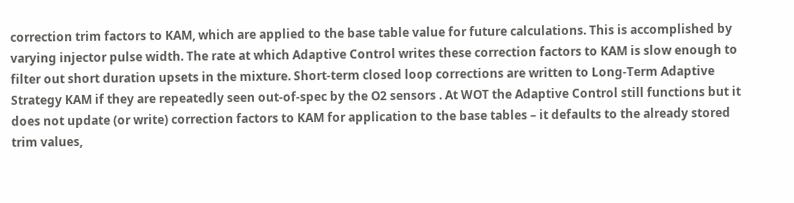correction trim factors to KAM, which are applied to the base table value for future calculations. This is accomplished by varying injector pulse width. The rate at which Adaptive Control writes these correction factors to KAM is slow enough to filter out short duration upsets in the mixture. Short-term closed loop corrections are written to Long-Term Adaptive Strategy KAM if they are repeatedly seen out-of-spec by the O2 sensors . At WOT the Adaptive Control still functions but it does not update (or write) correction factors to KAM for application to the base tables – it defaults to the already stored trim values,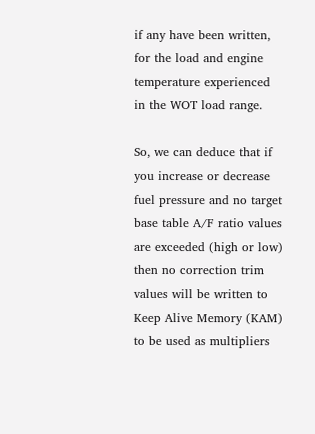if any have been written, for the load and engine temperature experienced in the WOT load range.

So, we can deduce that if you increase or decrease fuel pressure and no target base table A/F ratio values are exceeded (high or low) then no correction trim values will be written to Keep Alive Memory (KAM) to be used as multipliers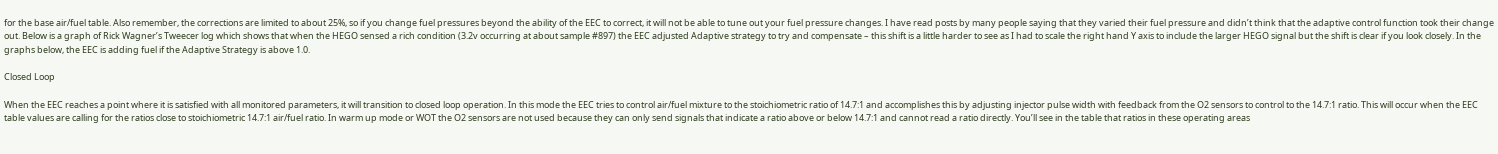for the base air/fuel table. Also remember, the corrections are limited to about 25%, so if you change fuel pressures beyond the ability of the EEC to correct, it will not be able to tune out your fuel pressure changes. I have read posts by many people saying that they varied their fuel pressure and didn’t think that the adaptive control function took their change out. Below is a graph of Rick Wagner’s Tweecer log which shows that when the HEGO sensed a rich condition (3.2v occurring at about sample #897) the EEC adjusted Adaptive strategy to try and compensate – this shift is a little harder to see as I had to scale the right hand Y axis to include the larger HEGO signal but the shift is clear if you look closely. In the graphs below, the EEC is adding fuel if the Adaptive Strategy is above 1.0.

Closed Loop

When the EEC reaches a point where it is satisfied with all monitored parameters, it will transition to closed loop operation. In this mode the EEC tries to control air/fuel mixture to the stoichiometric ratio of 14.7:1 and accomplishes this by adjusting injector pulse width with feedback from the O2 sensors to control to the 14.7:1 ratio. This will occur when the EEC table values are calling for the ratios close to stoichiometric 14.7:1 air/fuel ratio. In warm up mode or WOT the O2 sensors are not used because they can only send signals that indicate a ratio above or below 14.7:1 and cannot read a ratio directly. You’ll see in the table that ratios in these operating areas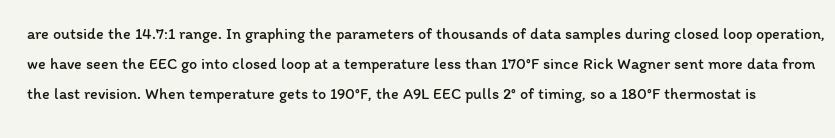are outside the 14.7:1 range. In graphing the parameters of thousands of data samples during closed loop operation, we have seen the EEC go into closed loop at a temperature less than 170°F since Rick Wagner sent more data from the last revision. When temperature gets to 190°F, the A9L EEC pulls 2° of timing, so a 180°F thermostat is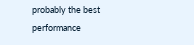probably the best performance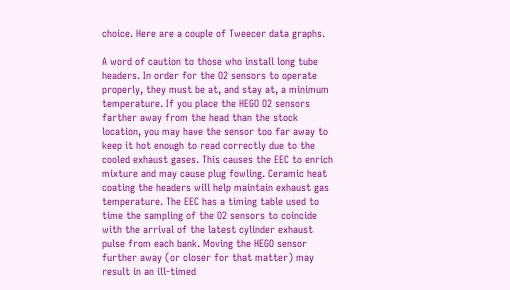choice. Here are a couple of Tweecer data graphs.

A word of caution to those who install long tube headers. In order for the O2 sensors to operate properly, they must be at, and stay at, a minimum temperature. If you place the HEGO O2 sensors farther away from the head than the stock location, you may have the sensor too far away to keep it hot enough to read correctly due to the cooled exhaust gases. This causes the EEC to enrich mixture and may cause plug fowling. Ceramic heat coating the headers will help maintain exhaust gas temperature. The EEC has a timing table used to time the sampling of the O2 sensors to coincide with the arrival of the latest cylinder exhaust pulse from each bank. Moving the HEGO sensor further away (or closer for that matter) may result in an ill-timed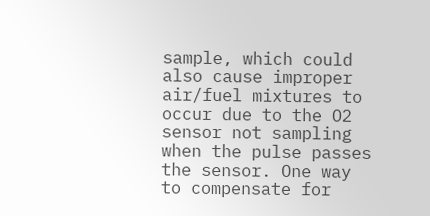sample, which could also cause improper air/fuel mixtures to occur due to the O2 sensor not sampling when the pulse passes the sensor. One way to compensate for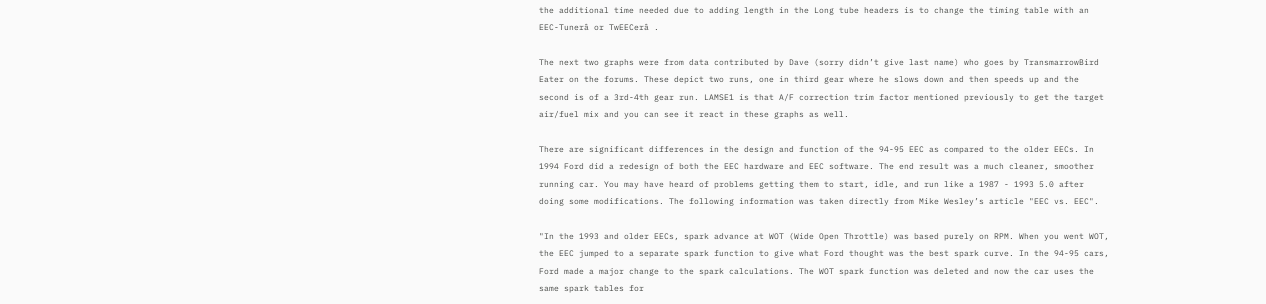the additional time needed due to adding length in the Long tube headers is to change the timing table with an EEC-Tunerâ or TwEECerâ .

The next two graphs were from data contributed by Dave (sorry didn’t give last name) who goes by TransmarrowBird Eater on the forums. These depict two runs, one in third gear where he slows down and then speeds up and the second is of a 3rd-4th gear run. LAMSE1 is that A/F correction trim factor mentioned previously to get the target air/fuel mix and you can see it react in these graphs as well.

There are significant differences in the design and function of the 94-95 EEC as compared to the older EECs. In 1994 Ford did a redesign of both the EEC hardware and EEC software. The end result was a much cleaner, smoother running car. You may have heard of problems getting them to start, idle, and run like a 1987 - 1993 5.0 after doing some modifications. The following information was taken directly from Mike Wesley’s article "EEC vs. EEC".

"In the 1993 and older EECs, spark advance at WOT (Wide Open Throttle) was based purely on RPM. When you went WOT, the EEC jumped to a separate spark function to give what Ford thought was the best spark curve. In the 94-95 cars, Ford made a major change to the spark calculations. The WOT spark function was deleted and now the car uses the same spark tables for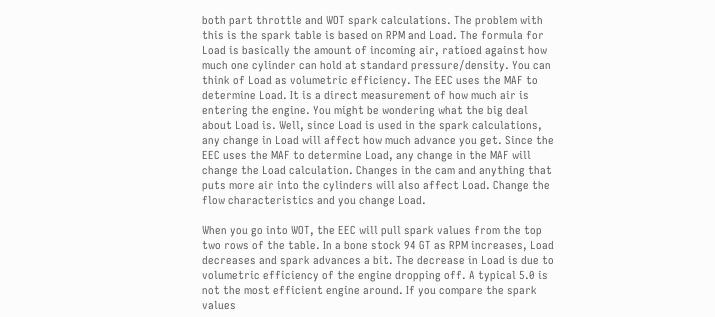both part throttle and WOT spark calculations. The problem with this is the spark table is based on RPM and Load. The formula for Load is basically the amount of incoming air, ratioed against how much one cylinder can hold at standard pressure/density. You can think of Load as volumetric efficiency. The EEC uses the MAF to determine Load. It is a direct measurement of how much air is entering the engine. You might be wondering what the big deal about Load is. Well, since Load is used in the spark calculations, any change in Load will affect how much advance you get. Since the EEC uses the MAF to determine Load, any change in the MAF will change the Load calculation. Changes in the cam and anything that puts more air into the cylinders will also affect Load. Change the flow characteristics and you change Load.

When you go into WOT, the EEC will pull spark values from the top two rows of the table. In a bone stock 94 GT as RPM increases, Load decreases and spark advances a bit. The decrease in Load is due to volumetric efficiency of the engine dropping off. A typical 5.0 is not the most efficient engine around. If you compare the spark values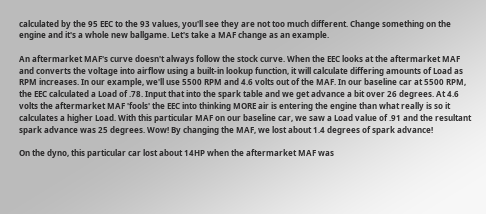calculated by the 95 EEC to the 93 values, you'll see they are not too much different. Change something on the engine and it's a whole new ballgame. Let's take a MAF change as an example.

An aftermarket MAF's curve doesn't always follow the stock curve. When the EEC looks at the aftermarket MAF and converts the voltage into airflow using a built-in lookup function, it will calculate differing amounts of Load as RPM increases. In our example, we'll use 5500 RPM and 4.6 volts out of the MAF. In our baseline car at 5500 RPM, the EEC calculated a Load of .78. Input that into the spark table and we get advance a bit over 26 degrees. At 4.6 volts the aftermarket MAF 'fools' the EEC into thinking MORE air is entering the engine than what really is so it calculates a higher Load. With this particular MAF on our baseline car, we saw a Load value of .91 and the resultant spark advance was 25 degrees. Wow! By changing the MAF, we lost about 1.4 degrees of spark advance!

On the dyno, this particular car lost about 14HP when the aftermarket MAF was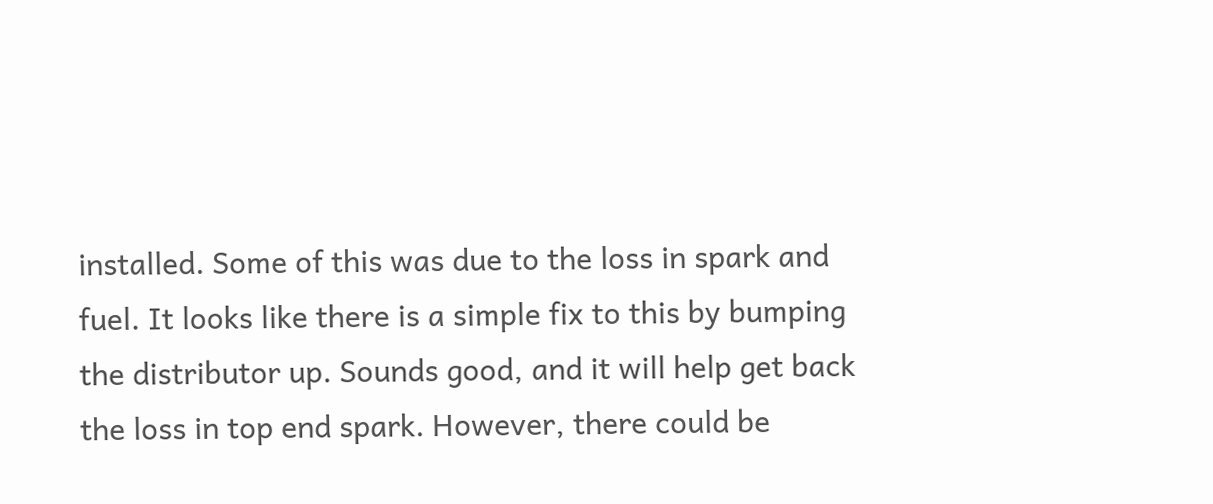installed. Some of this was due to the loss in spark and fuel. It looks like there is a simple fix to this by bumping the distributor up. Sounds good, and it will help get back the loss in top end spark. However, there could be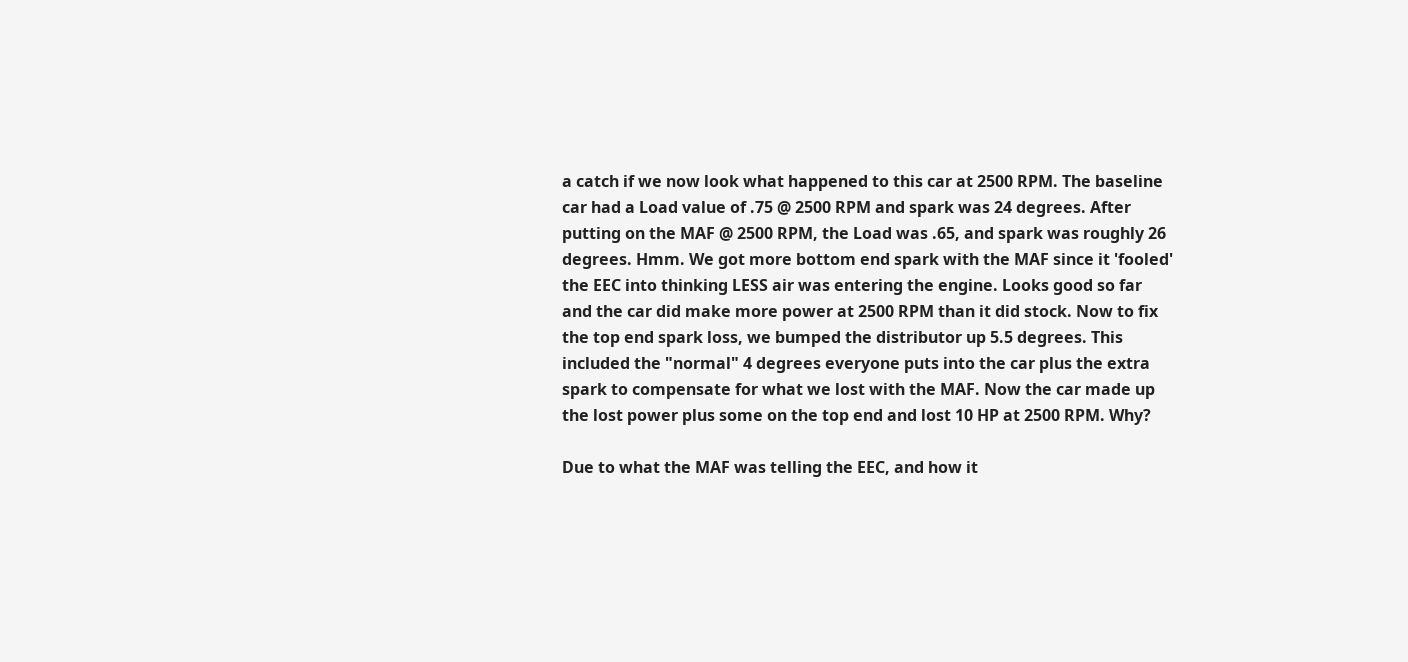a catch if we now look what happened to this car at 2500 RPM. The baseline car had a Load value of .75 @ 2500 RPM and spark was 24 degrees. After putting on the MAF @ 2500 RPM, the Load was .65, and spark was roughly 26 degrees. Hmm. We got more bottom end spark with the MAF since it 'fooled' the EEC into thinking LESS air was entering the engine. Looks good so far and the car did make more power at 2500 RPM than it did stock. Now to fix the top end spark loss, we bumped the distributor up 5.5 degrees. This included the "normal" 4 degrees everyone puts into the car plus the extra spark to compensate for what we lost with the MAF. Now the car made up the lost power plus some on the top end and lost 10 HP at 2500 RPM. Why?

Due to what the MAF was telling the EEC, and how it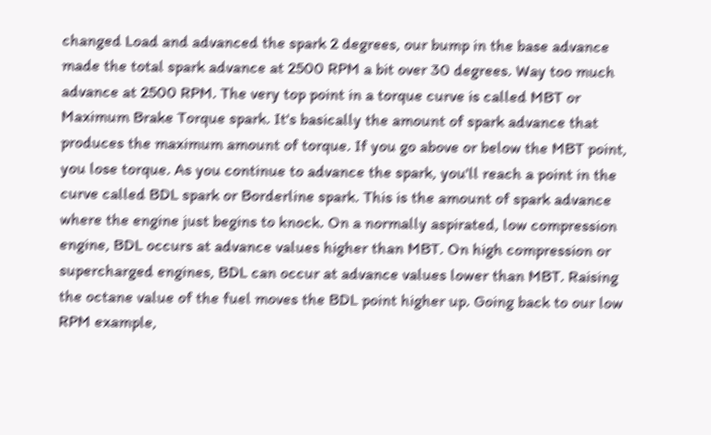changed Load and advanced the spark 2 degrees, our bump in the base advance made the total spark advance at 2500 RPM a bit over 30 degrees. Way too much advance at 2500 RPM. The very top point in a torque curve is called MBT or Maximum Brake Torque spark. It's basically the amount of spark advance that produces the maximum amount of torque. If you go above or below the MBT point, you lose torque. As you continue to advance the spark, you'll reach a point in the curve called BDL spark or Borderline spark. This is the amount of spark advance where the engine just begins to knock. On a normally aspirated, low compression engine, BDL occurs at advance values higher than MBT. On high compression or supercharged engines, BDL can occur at advance values lower than MBT. Raising the octane value of the fuel moves the BDL point higher up. Going back to our low RPM example,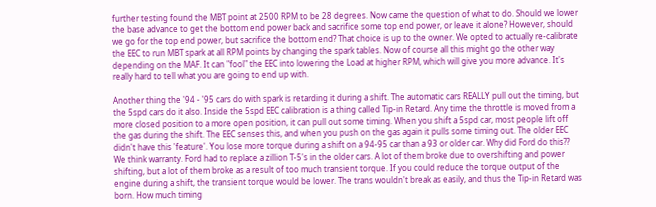further testing found the MBT point at 2500 RPM to be 28 degrees. Now came the question of what to do. Should we lower the base advance to get the bottom end power back and sacrifice some top end power, or leave it alone? However, should we go for the top end power, but sacrifice the bottom end? That choice is up to the owner. We opted to actually re-calibrate the EEC to run MBT spark at all RPM points by changing the spark tables. Now of course all this might go the other way depending on the MAF. It can "fool" the EEC into lowering the Load at higher RPM, which will give you more advance. It's really hard to tell what you are going to end up with.

Another thing the '94 - '95 cars do with spark is retarding it during a shift. The automatic cars REALLY pull out the timing, but the 5spd cars do it also. Inside the 5spd EEC calibration is a thing called Tip-in Retard. Any time the throttle is moved from a more closed position to a more open position, it can pull out some timing. When you shift a 5spd car, most people lift off the gas during the shift. The EEC senses this, and when you push on the gas again it pulls some timing out. The older EEC didn't have this 'feature'. You lose more torque during a shift on a 94-95 car than a 93 or older car. Why did Ford do this?? We think warranty. Ford had to replace a zillion T-5's in the older cars. A lot of them broke due to overshifting and power shifting, but a lot of them broke as a result of too much transient torque. If you could reduce the torque output of the engine during a shift, the transient torque would be lower. The trans wouldn't break as easily, and thus the Tip-in Retard was born. How much timing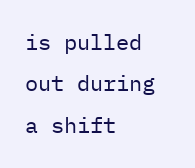is pulled out during a shift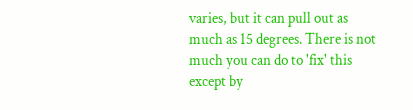varies, but it can pull out as much as 15 degrees. There is not much you can do to 'fix' this except by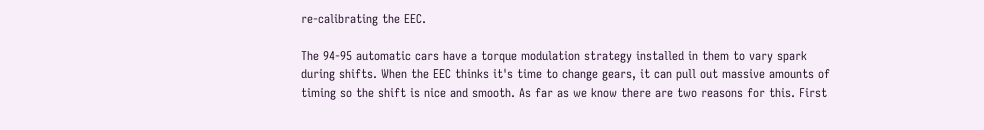re-calibrating the EEC.

The 94-95 automatic cars have a torque modulation strategy installed in them to vary spark during shifts. When the EEC thinks it's time to change gears, it can pull out massive amounts of timing so the shift is nice and smooth. As far as we know there are two reasons for this. First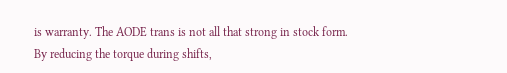is warranty. The AODE trans is not all that strong in stock form. By reducing the torque during shifts,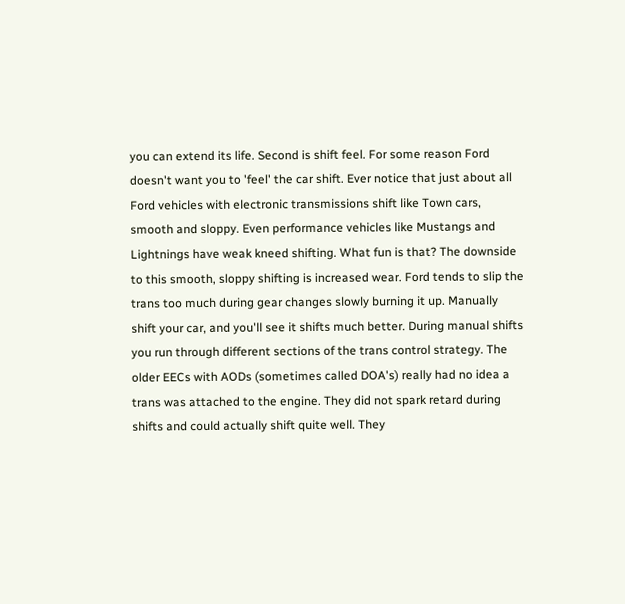you can extend its life. Second is shift feel. For some reason Ford doesn't want you to 'feel' the car shift. Ever notice that just about all Ford vehicles with electronic transmissions shift like Town cars, smooth and sloppy. Even performance vehicles like Mustangs and Lightnings have weak kneed shifting. What fun is that? The downside to this smooth, sloppy shifting is increased wear. Ford tends to slip the trans too much during gear changes slowly burning it up. Manually shift your car, and you'll see it shifts much better. During manual shifts you run through different sections of the trans control strategy. The older EECs with AODs (sometimes called DOA's) really had no idea a trans was attached to the engine. They did not spark retard during shifts and could actually shift quite well. They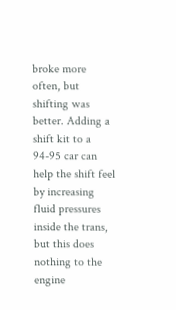broke more often, but shifting was better. Adding a shift kit to a 94-95 car can help the shift feel by increasing fluid pressures inside the trans, but this does nothing to the engine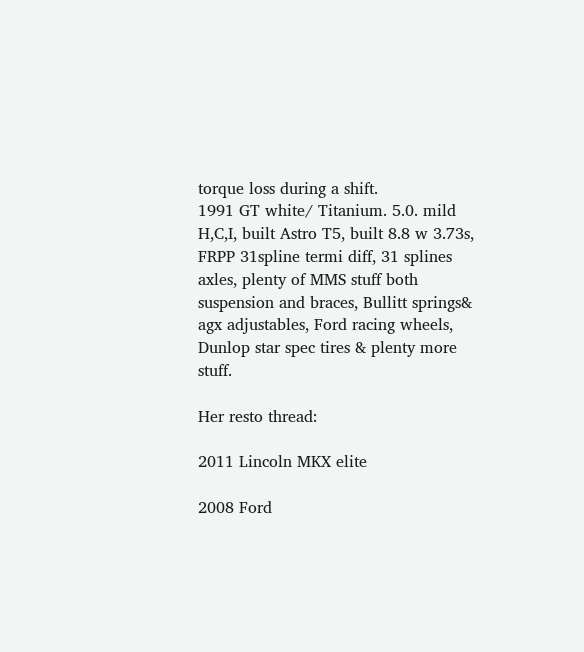torque loss during a shift.
1991 GT white/ Titanium. 5.0. mild H,C,I, built Astro T5, built 8.8 w 3.73s, FRPP 31spline termi diff, 31 splines axles, plenty of MMS stuff both suspension and braces, Bullitt springs& agx adjustables, Ford racing wheels, Dunlop star spec tires & plenty more stuff.

Her resto thread:

2011 Lincoln MKX elite

2008 Ford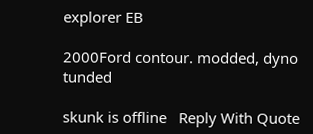explorer EB

2000Ford contour. modded, dyno tunded

skunk is offline   Reply With Quote